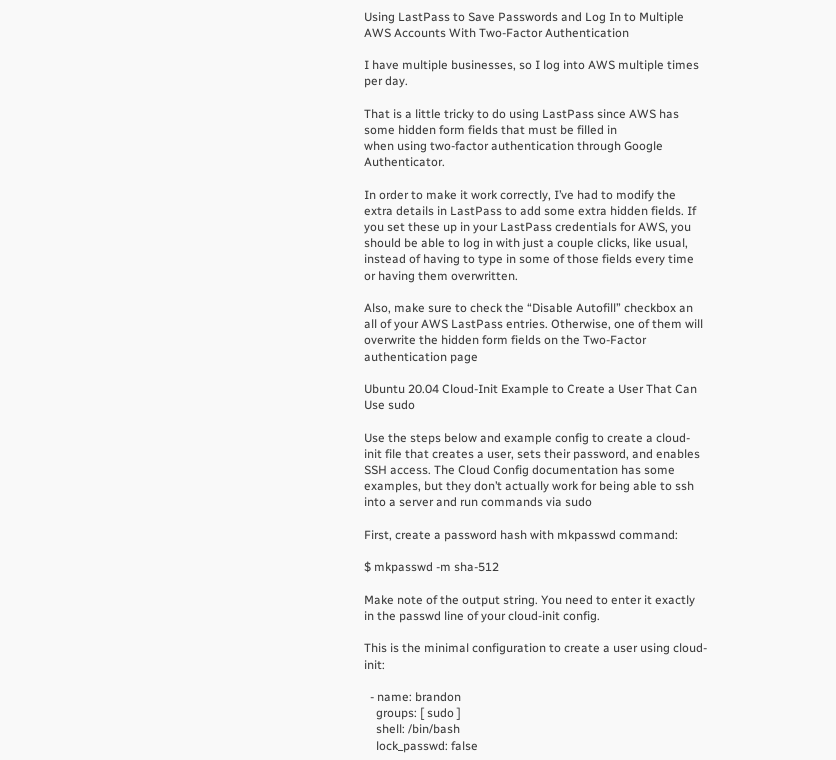Using LastPass to Save Passwords and Log In to Multiple AWS Accounts With Two-Factor Authentication

I have multiple businesses, so I log into AWS multiple times per day.

That is a little tricky to do using LastPass since AWS has some hidden form fields that must be filled in
when using two-factor authentication through Google Authenticator.

In order to make it work correctly, I’ve had to modify the extra details in LastPass to add some extra hidden fields. If you set these up in your LastPass credentials for AWS, you should be able to log in with just a couple clicks, like usual, instead of having to type in some of those fields every time or having them overwritten.

Also, make sure to check the “Disable Autofill” checkbox an all of your AWS LastPass entries. Otherwise, one of them will overwrite the hidden form fields on the Two-Factor authentication page

Ubuntu 20.04 Cloud-Init Example to Create a User That Can Use sudo

Use the steps below and example config to create a cloud-init file that creates a user, sets their password, and enables SSH access. The Cloud Config documentation has some examples, but they don’t actually work for being able to ssh into a server and run commands via sudo

First, create a password hash with mkpasswd command:

$ mkpasswd -m sha-512

Make note of the output string. You need to enter it exactly in the passwd line of your cloud-init config.

This is the minimal configuration to create a user using cloud-init:

  - name: brandon
    groups: [ sudo ]
    shell: /bin/bash
    lock_passwd: false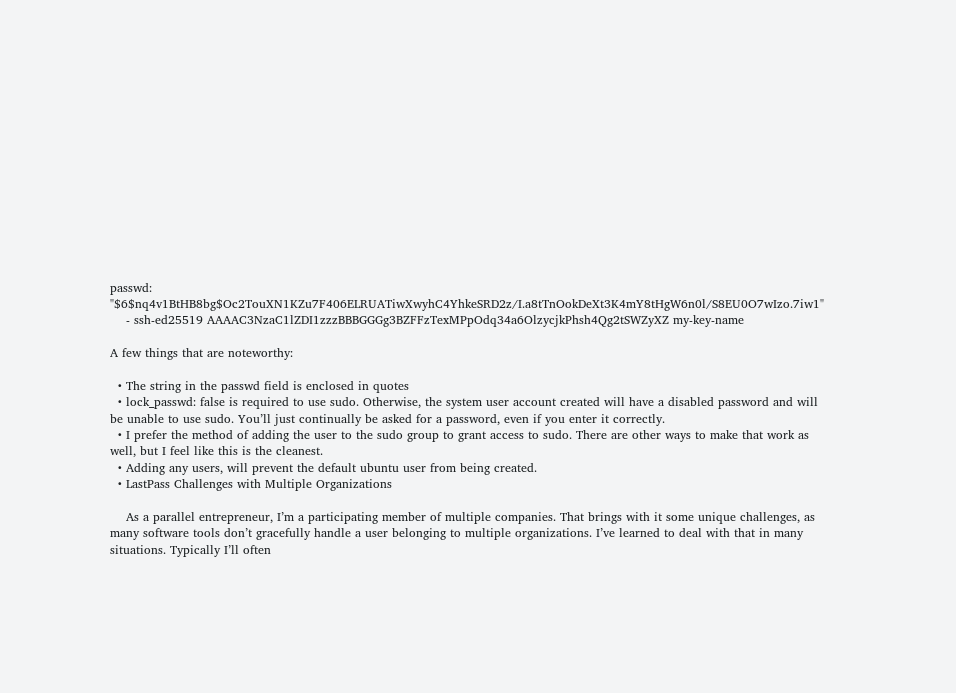passwd: "$6$nq4v1BtHB8bg$Oc2TouXN1KZu7F406ELRUATiwXwyhC4YhkeSRD2z/I.a8tTnOokDeXt3K4mY8tHgW6n0l/S8EU0O7wIzo.7iw1"
    - ssh-ed25519 AAAAC3NzaC1lZDI1zzzBBBGGGg3BZFFzTexMPpOdq34a6OlzycjkPhsh4Qg2tSWZyXZ my-key-name

A few things that are noteworthy:

  • The string in the passwd field is enclosed in quotes
  • lock_passwd: false is required to use sudo. Otherwise, the system user account created will have a disabled password and will be unable to use sudo. You’ll just continually be asked for a password, even if you enter it correctly.
  • I prefer the method of adding the user to the sudo group to grant access to sudo. There are other ways to make that work as well, but I feel like this is the cleanest.
  • Adding any users, will prevent the default ubuntu user from being created.
  • LastPass Challenges with Multiple Organizations

    As a parallel entrepreneur, I’m a participating member of multiple companies. That brings with it some unique challenges, as many software tools don’t gracefully handle a user belonging to multiple organizations. I’ve learned to deal with that in many situations. Typically I’ll often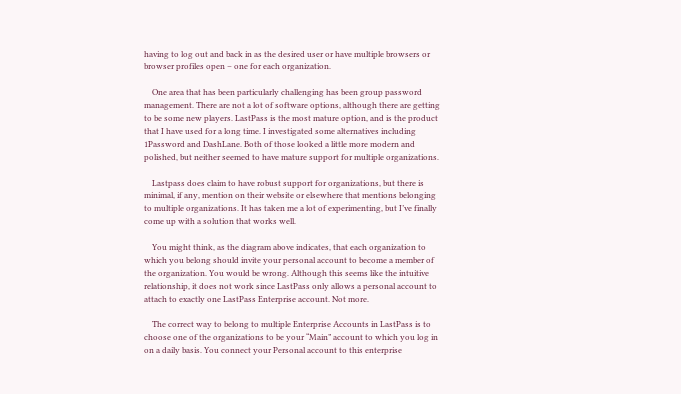having to log out and back in as the desired user or have multiple browsers or browser profiles open – one for each organization.

    One area that has been particularly challenging has been group password management. There are not a lot of software options, although there are getting to be some new players. LastPass is the most mature option, and is the product that I have used for a long time. I investigated some alternatives including 1Password and DashLane. Both of those looked a little more modern and polished, but neither seemed to have mature support for multiple organizations.

    Lastpass does claim to have robust support for organizations, but there is minimal, if any, mention on their website or elsewhere that mentions belonging to multiple organizations. It has taken me a lot of experimenting, but I’ve finally come up with a solution that works well.

    You might think, as the diagram above indicates, that each organization to which you belong should invite your personal account to become a member of the organization. You would be wrong. Although this seems like the intuitive relationship, it does not work since LastPass only allows a personal account to attach to exactly one LastPass Enterprise account. Not more.

    The correct way to belong to multiple Enterprise Accounts in LastPass is to choose one of the organizations to be your “Main” account to which you log in on a daily basis. You connect your Personal account to this enterprise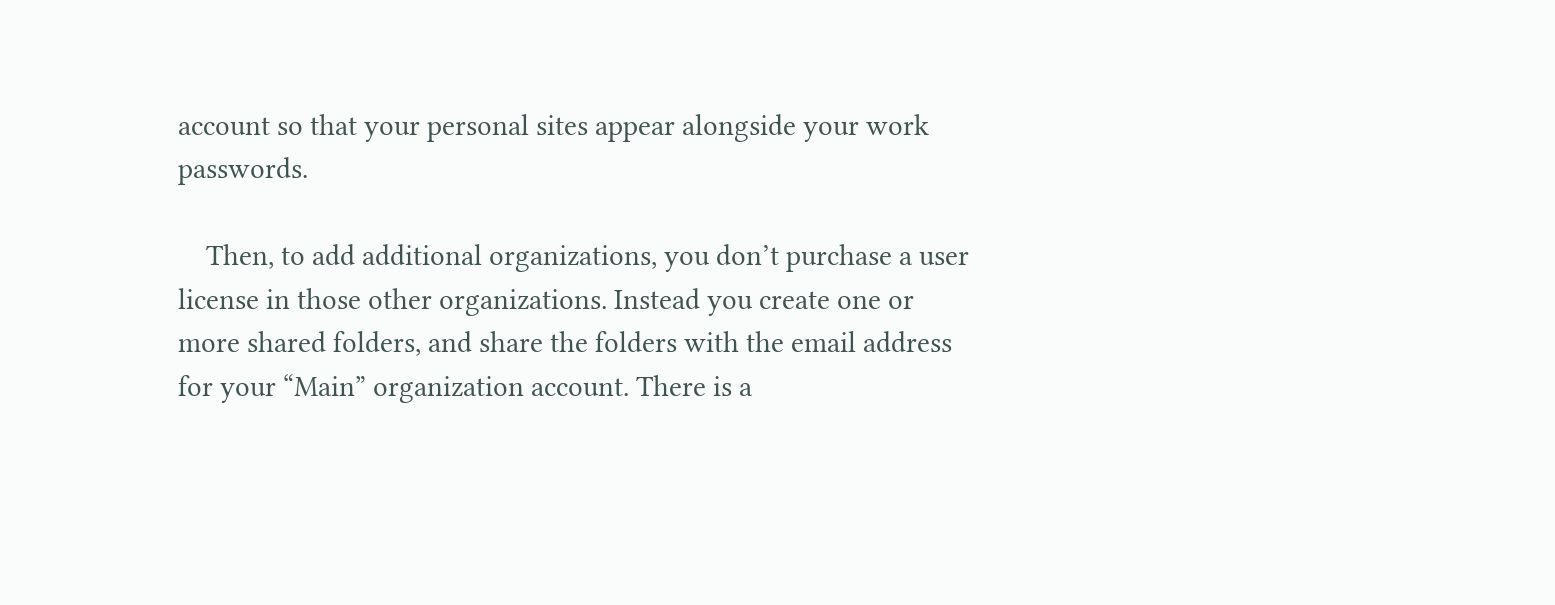account so that your personal sites appear alongside your work passwords.

    Then, to add additional organizations, you don’t purchase a user license in those other organizations. Instead you create one or more shared folders, and share the folders with the email address for your “Main” organization account. There is a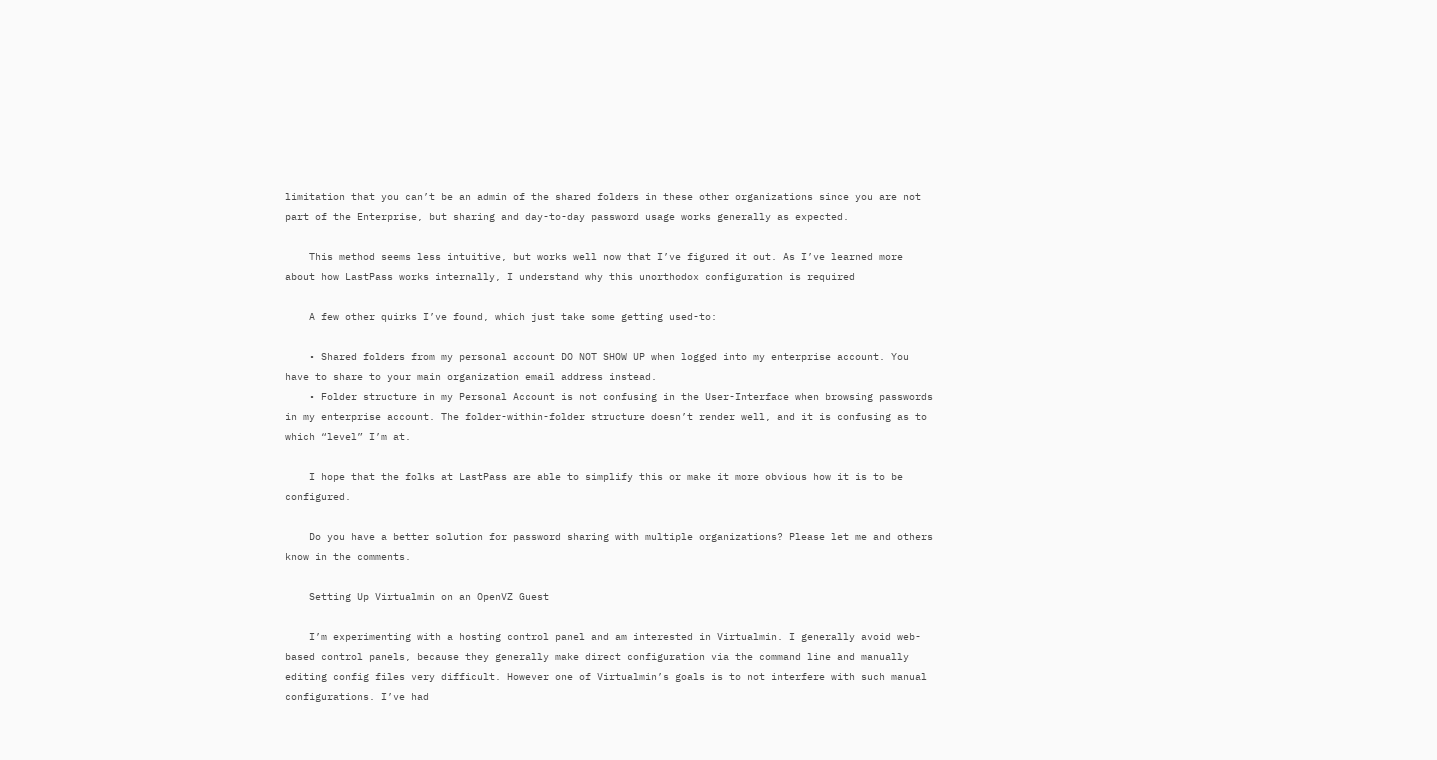limitation that you can’t be an admin of the shared folders in these other organizations since you are not part of the Enterprise, but sharing and day-to-day password usage works generally as expected.

    This method seems less intuitive, but works well now that I’ve figured it out. As I’ve learned more about how LastPass works internally, I understand why this unorthodox configuration is required

    A few other quirks I’ve found, which just take some getting used-to:

    • Shared folders from my personal account DO NOT SHOW UP when logged into my enterprise account. You have to share to your main organization email address instead.
    • Folder structure in my Personal Account is not confusing in the User-Interface when browsing passwords in my enterprise account. The folder-within-folder structure doesn’t render well, and it is confusing as to which “level” I’m at.

    I hope that the folks at LastPass are able to simplify this or make it more obvious how it is to be configured.

    Do you have a better solution for password sharing with multiple organizations? Please let me and others know in the comments.

    Setting Up Virtualmin on an OpenVZ Guest

    I’m experimenting with a hosting control panel and am interested in Virtualmin. I generally avoid web-based control panels, because they generally make direct configuration via the command line and manually editing config files very difficult. However one of Virtualmin’s goals is to not interfere with such manual configurations. I’ve had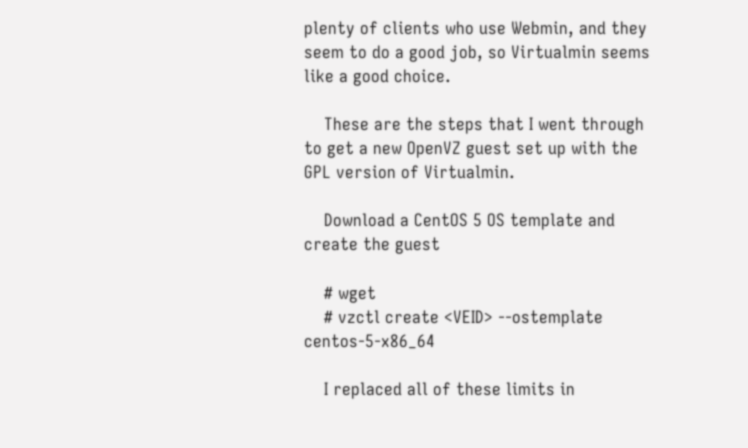plenty of clients who use Webmin, and they seem to do a good job, so Virtualmin seems like a good choice.

    These are the steps that I went through to get a new OpenVZ guest set up with the GPL version of Virtualmin.

    Download a CentOS 5 OS template and create the guest

    # wget
    # vzctl create <VEID> --ostemplate centos-5-x86_64

    I replaced all of these limits in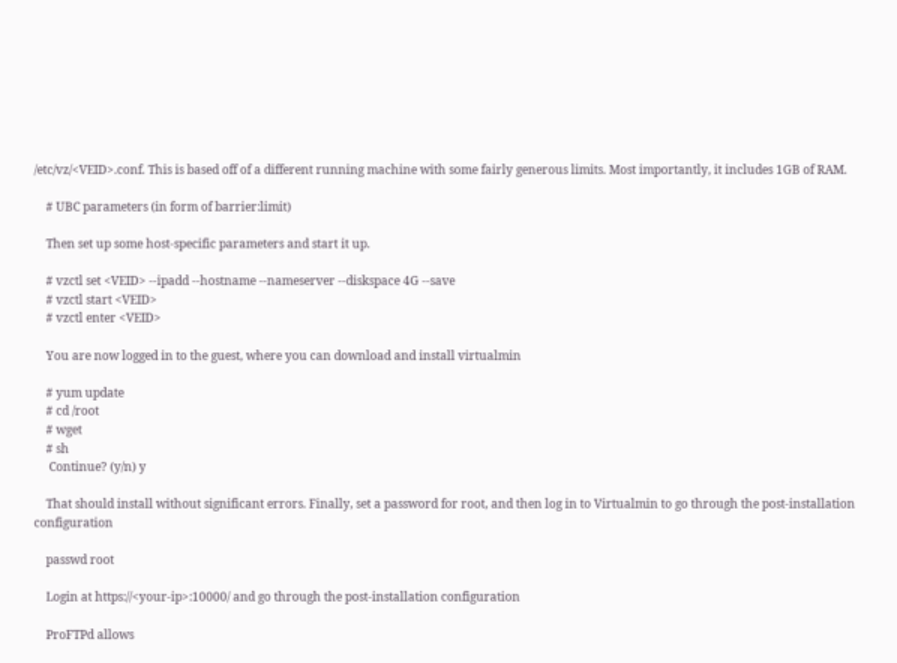/etc/vz/<VEID>.conf. This is based off of a different running machine with some fairly generous limits. Most importantly, it includes 1GB of RAM.

    # UBC parameters (in form of barrier:limit)

    Then set up some host-specific parameters and start it up.

    # vzctl set <VEID> --ipadd --hostname --nameserver --diskspace 4G --save
    # vzctl start <VEID>
    # vzctl enter <VEID>

    You are now logged in to the guest, where you can download and install virtualmin

    # yum update
    # cd /root
    # wget
    # sh
     Continue? (y/n) y

    That should install without significant errors. Finally, set a password for root, and then log in to Virtualmin to go through the post-installation configuration

    passwd root

    Login at https://<your-ip>:10000/ and go through the post-installation configuration

    ProFTPd allows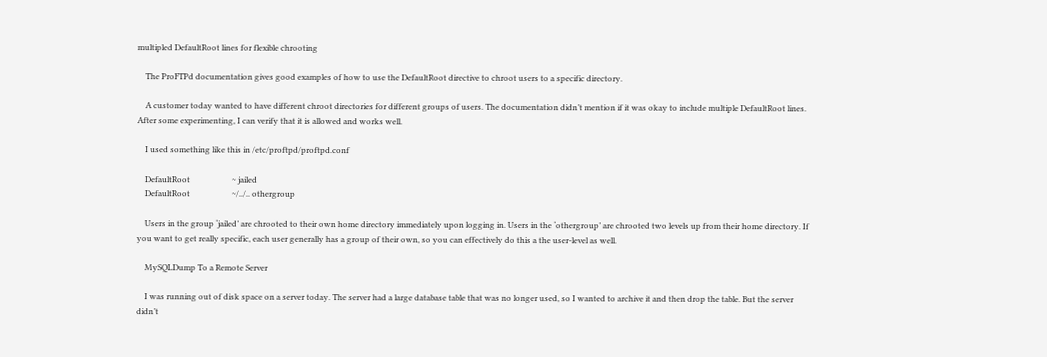multipled DefaultRoot lines for flexible chrooting

    The ProFTPd documentation gives good examples of how to use the DefaultRoot directive to chroot users to a specific directory.

    A customer today wanted to have different chroot directories for different groups of users. The documentation didn’t mention if it was okay to include multiple DefaultRoot lines. After some experimenting, I can verify that it is allowed and works well.

    I used something like this in /etc/proftpd/proftpd.conf

    DefaultRoot                     ~ jailed
    DefaultRoot                     ~/../.. othergroup

    Users in the group ‘jailed’ are chrooted to their own home directory immediately upon logging in. Users in the ‘othergroup’ are chrooted two levels up from their home directory. If you want to get really specific, each user generally has a group of their own, so you can effectively do this a the user-level as well.

    MySQLDump To a Remote Server

    I was running out of disk space on a server today. The server had a large database table that was no longer used, so I wanted to archive it and then drop the table. But the server didn’t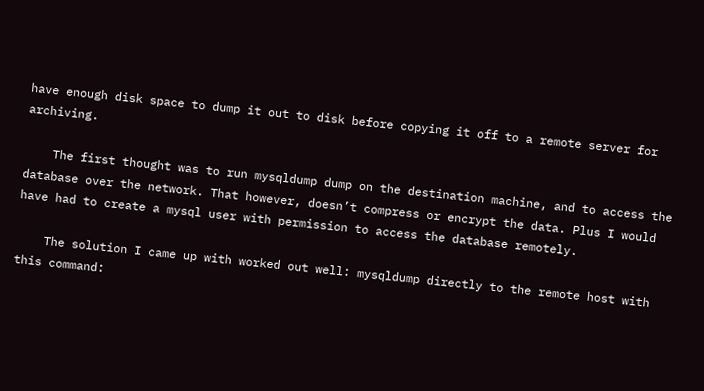have enough disk space to dump it out to disk before copying it off to a remote server for archiving.

    The first thought was to run mysqldump dump on the destination machine, and to access the database over the network. That however, doesn’t compress or encrypt the data. Plus I would have had to create a mysql user with permission to access the database remotely.

    The solution I came up with worked out well: mysqldump directly to the remote host with this command: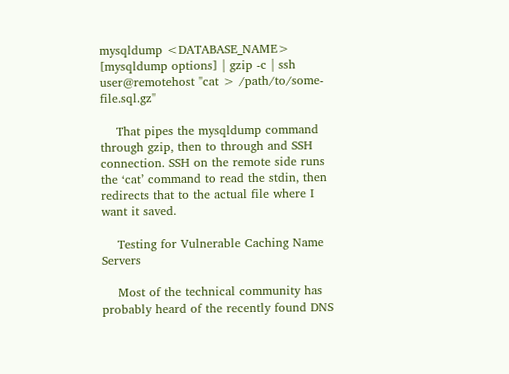mysqldump <DATABASE_NAME> [mysqldump options] | gzip -c | ssh user@remotehost "cat > /path/to/some-file.sql.gz"

    That pipes the mysqldump command through gzip, then to through and SSH connection. SSH on the remote side runs the ‘cat’ command to read the stdin, then redirects that to the actual file where I want it saved.

    Testing for Vulnerable Caching Name Servers

    Most of the technical community has probably heard of the recently found DNS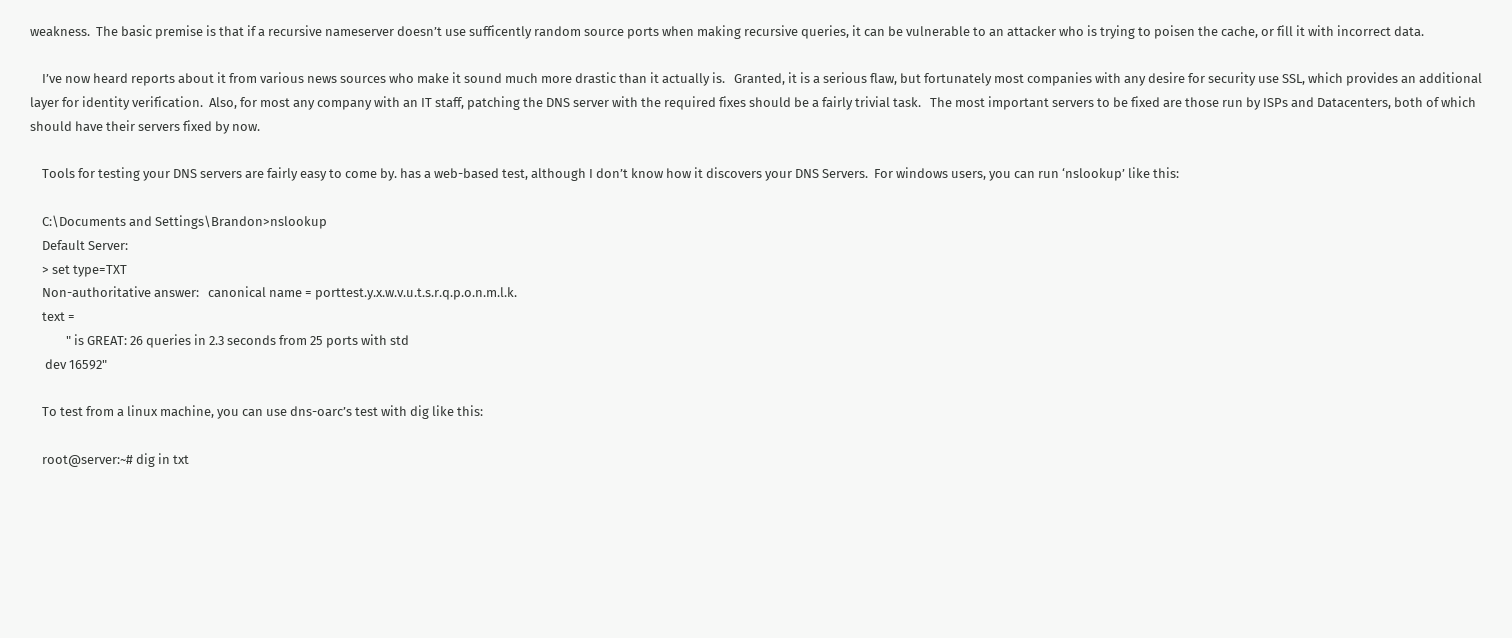weakness.  The basic premise is that if a recursive nameserver doesn’t use sufficently random source ports when making recursive queries, it can be vulnerable to an attacker who is trying to poisen the cache, or fill it with incorrect data.

    I’ve now heard reports about it from various news sources who make it sound much more drastic than it actually is.   Granted, it is a serious flaw, but fortunately most companies with any desire for security use SSL, which provides an additional layer for identity verification.  Also, for most any company with an IT staff, patching the DNS server with the required fixes should be a fairly trivial task.   The most important servers to be fixed are those run by ISPs and Datacenters, both of which should have their servers fixed by now.

    Tools for testing your DNS servers are fairly easy to come by. has a web-based test, although I don’t know how it discovers your DNS Servers.  For windows users, you can run ‘nslookup’ like this:

    C:\Documents and Settings\Brandon>nslookup
    Default Server:
    > set type=TXT
    Non-authoritative answer:   canonical name = porttest.y.x.w.v.u.t.s.r.q.p.o.n.m.l.k.
    text =
            " is GREAT: 26 queries in 2.3 seconds from 25 ports with std
     dev 16592"

    To test from a linux machine, you can use dns-oarc’s test with dig like this:

    root@server:~# dig in txt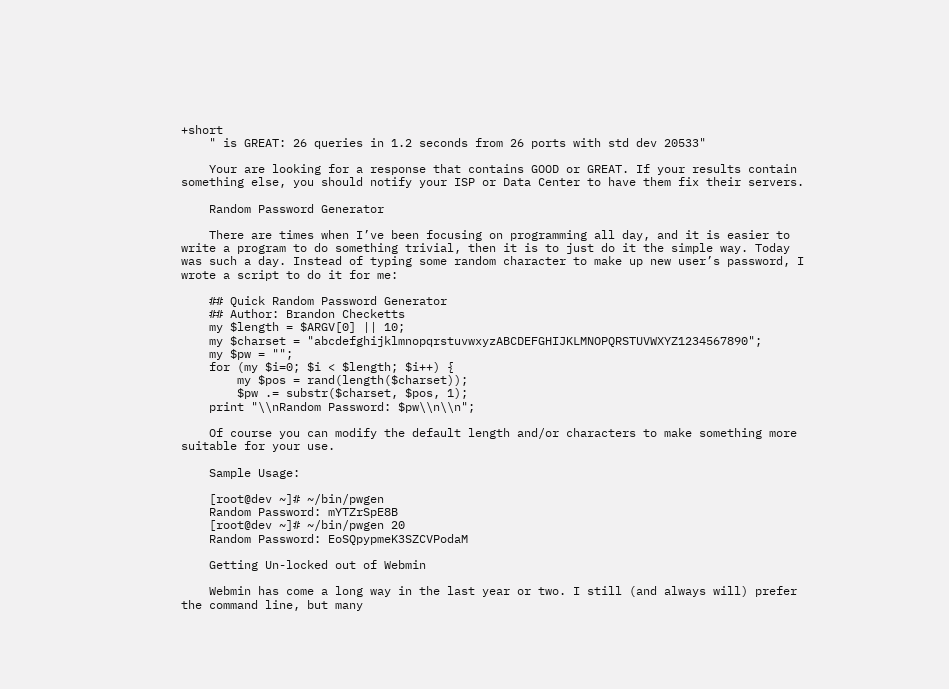+short
    " is GREAT: 26 queries in 1.2 seconds from 26 ports with std dev 20533"

    Your are looking for a response that contains GOOD or GREAT. If your results contain something else, you should notify your ISP or Data Center to have them fix their servers.

    Random Password Generator

    There are times when I’ve been focusing on programming all day, and it is easier to write a program to do something trivial, then it is to just do it the simple way. Today was such a day. Instead of typing some random character to make up new user’s password, I wrote a script to do it for me:

    ## Quick Random Password Generator
    ## Author: Brandon Checketts
    my $length = $ARGV[0] || 10;
    my $charset = "abcdefghijklmnopqrstuvwxyzABCDEFGHIJKLMNOPQRSTUVWXYZ1234567890";
    my $pw = "";
    for (my $i=0; $i < $length; $i++) {
        my $pos = rand(length($charset));
        $pw .= substr($charset, $pos, 1);
    print "\\nRandom Password: $pw\\n\\n";

    Of course you can modify the default length and/or characters to make something more suitable for your use.

    Sample Usage:

    [root@dev ~]# ~/bin/pwgen
    Random Password: mYTZrSpE8B
    [root@dev ~]# ~/bin/pwgen 20
    Random Password: EoSQpypmeK3SZCVPodaM

    Getting Un-locked out of Webmin

    Webmin has come a long way in the last year or two. I still (and always will) prefer the command line, but many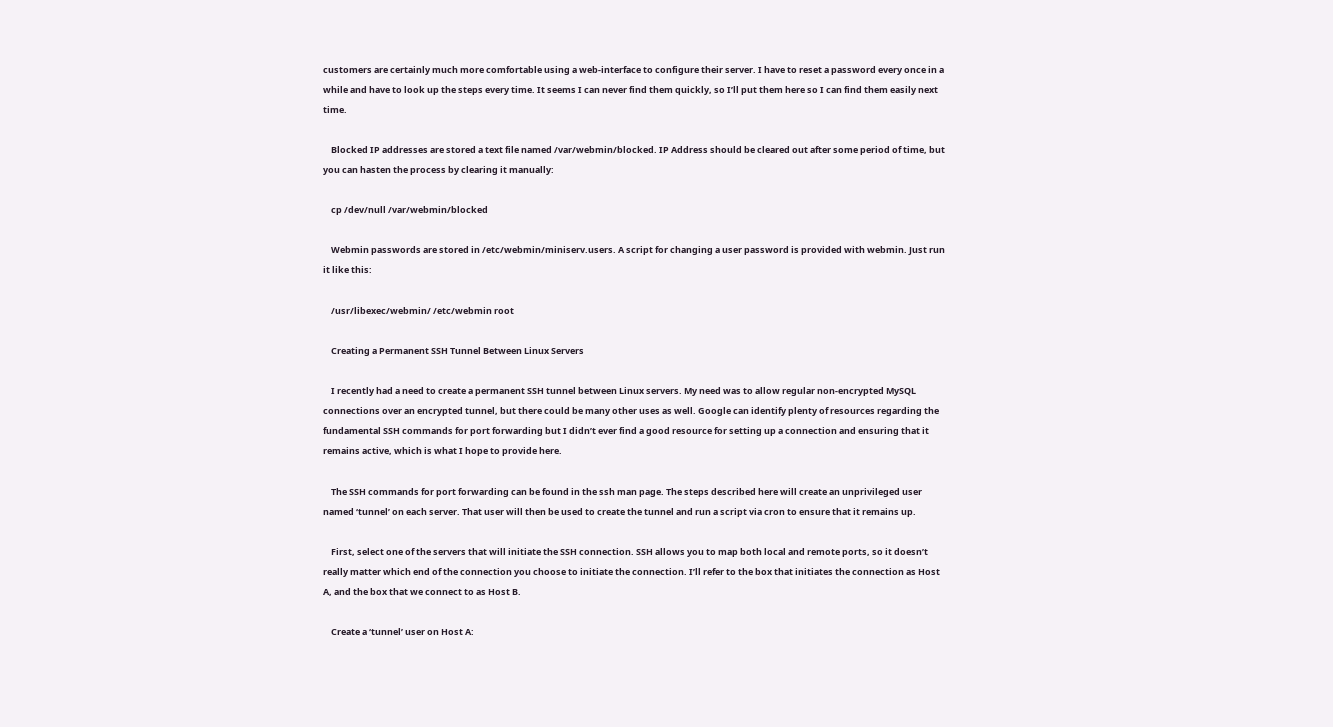customers are certainly much more comfortable using a web-interface to configure their server. I have to reset a password every once in a while and have to look up the steps every time. It seems I can never find them quickly, so I’ll put them here so I can find them easily next time.

    Blocked IP addresses are stored a text file named /var/webmin/blocked. IP Address should be cleared out after some period of time, but you can hasten the process by clearing it manually:

    cp /dev/null /var/webmin/blocked

    Webmin passwords are stored in /etc/webmin/miniserv.users. A script for changing a user password is provided with webmin. Just run it like this:

    /usr/libexec/webmin/ /etc/webmin root

    Creating a Permanent SSH Tunnel Between Linux Servers

    I recently had a need to create a permanent SSH tunnel between Linux servers. My need was to allow regular non-encrypted MySQL connections over an encrypted tunnel, but there could be many other uses as well. Google can identify plenty of resources regarding the fundamental SSH commands for port forwarding but I didn’t ever find a good resource for setting up a connection and ensuring that it remains active, which is what I hope to provide here.

    The SSH commands for port forwarding can be found in the ssh man page. The steps described here will create an unprivileged user named ‘tunnel’ on each server. That user will then be used to create the tunnel and run a script via cron to ensure that it remains up.

    First, select one of the servers that will initiate the SSH connection. SSH allows you to map both local and remote ports, so it doesn’t really matter which end of the connection you choose to initiate the connection. I’ll refer to the box that initiates the connection as Host A, and the box that we connect to as Host B.

    Create a ‘tunnel’ user on Host A: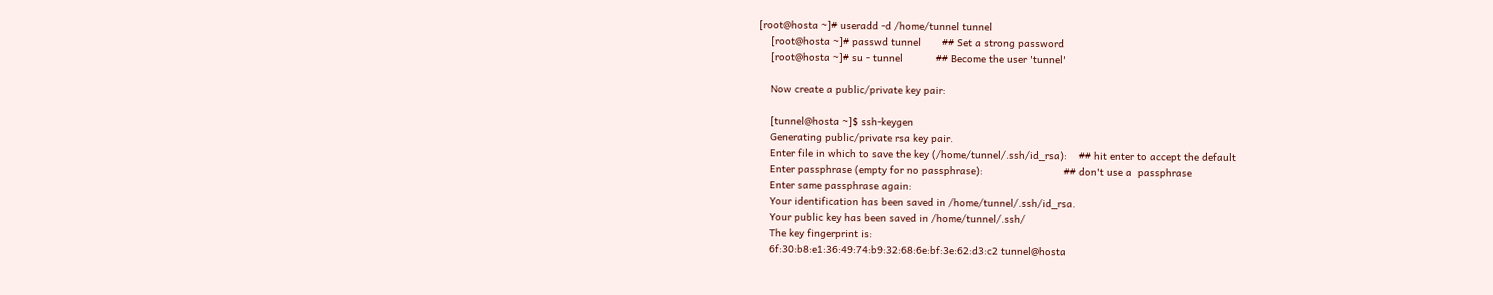[root@hosta ~]# useradd -d /home/tunnel tunnel
    [root@hosta ~]# passwd tunnel       ## Set a strong password
    [root@hosta ~]# su - tunnel           ## Become the user 'tunnel'

    Now create a public/private key pair:

    [tunnel@hosta ~]$ ssh-keygen
    Generating public/private rsa key pair.
    Enter file in which to save the key (/home/tunnel/.ssh/id_rsa):    ## hit enter to accept the default
    Enter passphrase (empty for no passphrase):                           ## don't use a  passphrase
    Enter same passphrase again:
    Your identification has been saved in /home/tunnel/.ssh/id_rsa.
    Your public key has been saved in /home/tunnel/.ssh/
    The key fingerprint is:
    6f:30:b8:e1:36:49:74:b9:32:68:6e:bf:3e:62:d3:c2 tunnel@hosta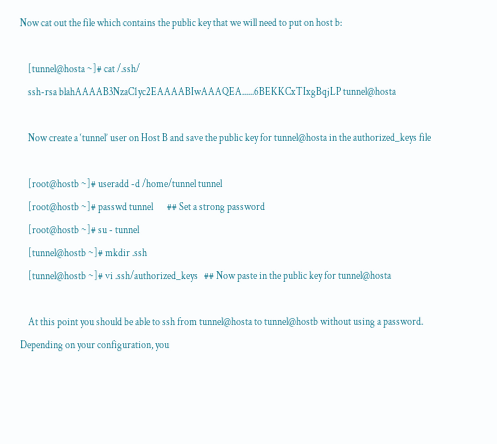Now cat out the file which contains the public key that we will need to put on host b:

    [tunnel@hosta ~]# cat /.ssh/
    ssh-rsa blahAAAAB3NzaC1yc2EAAAABIwAAAQEA......6BEKKCxTIxgBqjLP tunnel@hosta

    Now create a ‘tunnel’ user on Host B and save the public key for tunnel@hosta in the authorized_keys file

    [root@hostb ~]# useradd -d /home/tunnel tunnel
    [root@hostb ~]# passwd tunnel       ## Set a strong password
    [root@hostb ~]# su - tunnel
    [tunnel@hostb ~]# mkdir .ssh
    [tunnel@hostb ~]# vi .ssh/authorized_keys   ## Now paste in the public key for tunnel@hosta

    At this point you should be able to ssh from tunnel@hosta to tunnel@hostb without using a password. Depending on your configuration, you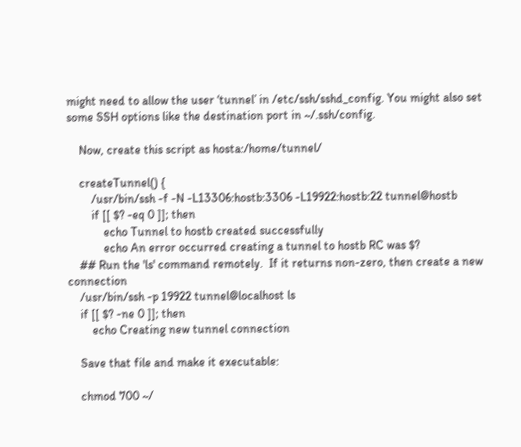might need to allow the user ‘tunnel’ in /etc/ssh/sshd_config. You might also set some SSH options like the destination port in ~/.ssh/config.

    Now, create this script as hosta:/home/tunnel/

    createTunnel() {
        /usr/bin/ssh -f -N -L13306:hostb:3306 -L19922:hostb:22 tunnel@hostb
        if [[ $? -eq 0 ]]; then
            echo Tunnel to hostb created successfully
            echo An error occurred creating a tunnel to hostb RC was $?
    ## Run the 'ls' command remotely.  If it returns non-zero, then create a new connection
    /usr/bin/ssh -p 19922 tunnel@localhost ls
    if [[ $? -ne 0 ]]; then
        echo Creating new tunnel connection

    Save that file and make it executable:

    chmod 700 ~/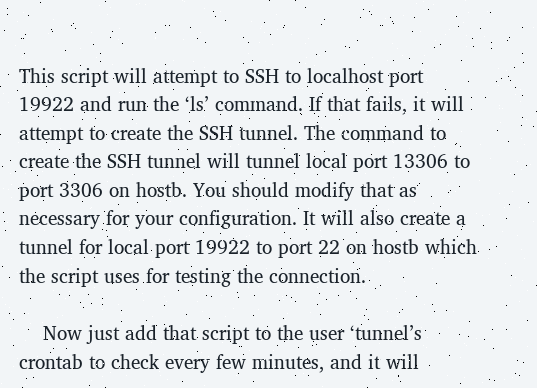This script will attempt to SSH to localhost port 19922 and run the ‘ls’ command. If that fails, it will attempt to create the SSH tunnel. The command to create the SSH tunnel will tunnel local port 13306 to port 3306 on hostb. You should modify that as necessary for your configuration. It will also create a tunnel for local port 19922 to port 22 on hostb which the script uses for testing the connection.

    Now just add that script to the user ‘tunnel’s crontab to check every few minutes, and it will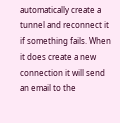automatically create a tunnel and reconnect it if something fails. When it does create a new connection it will send an email to the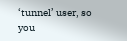‘tunnel’ user, so you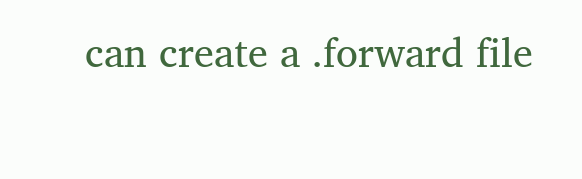can create a .forward file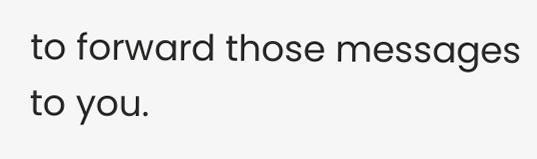to forward those messages to you.